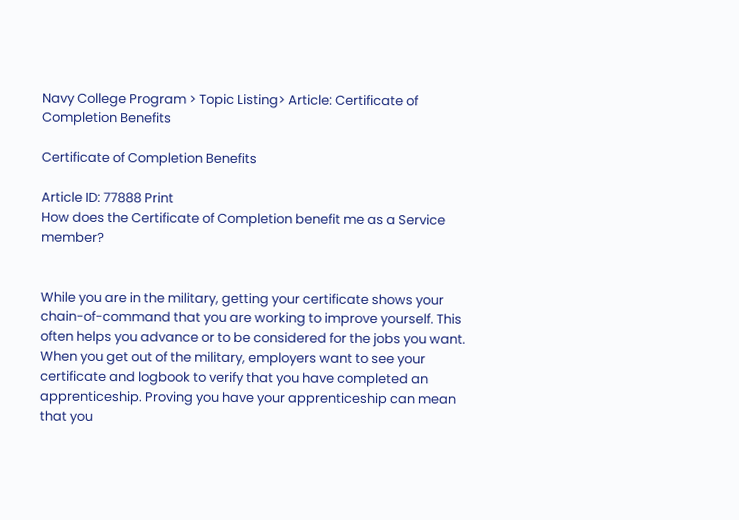Navy College Program > Topic Listing> Article: Certificate of Completion Benefits

Certificate of Completion Benefits

Article ID: 77888 Print
How does the Certificate of Completion benefit me as a Service member?


While you are in the military, getting your certificate shows your chain-of-command that you are working to improve yourself. This often helps you advance or to be considered for the jobs you want. When you get out of the military, employers want to see your certificate and logbook to verify that you have completed an apprenticeship. Proving you have your apprenticeship can mean that you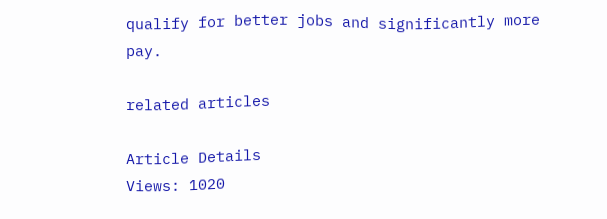qualify for better jobs and significantly more pay.

related articles

Article Details
Views: 1020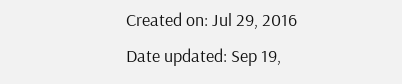Created on: Jul 29, 2016
Date updated: Sep 19,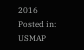2016
Posted in: USMAP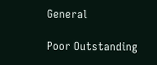General

Poor Outstanding